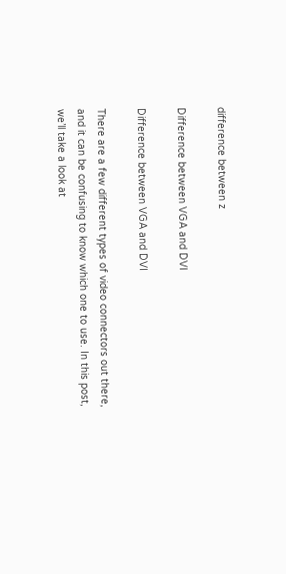difference between z

Difference between VGA and DVI

Difference between VGA and DVI

There are a few different types of video connectors out there, and it can be confusing to know which one to use. In this post, we’ll take a look at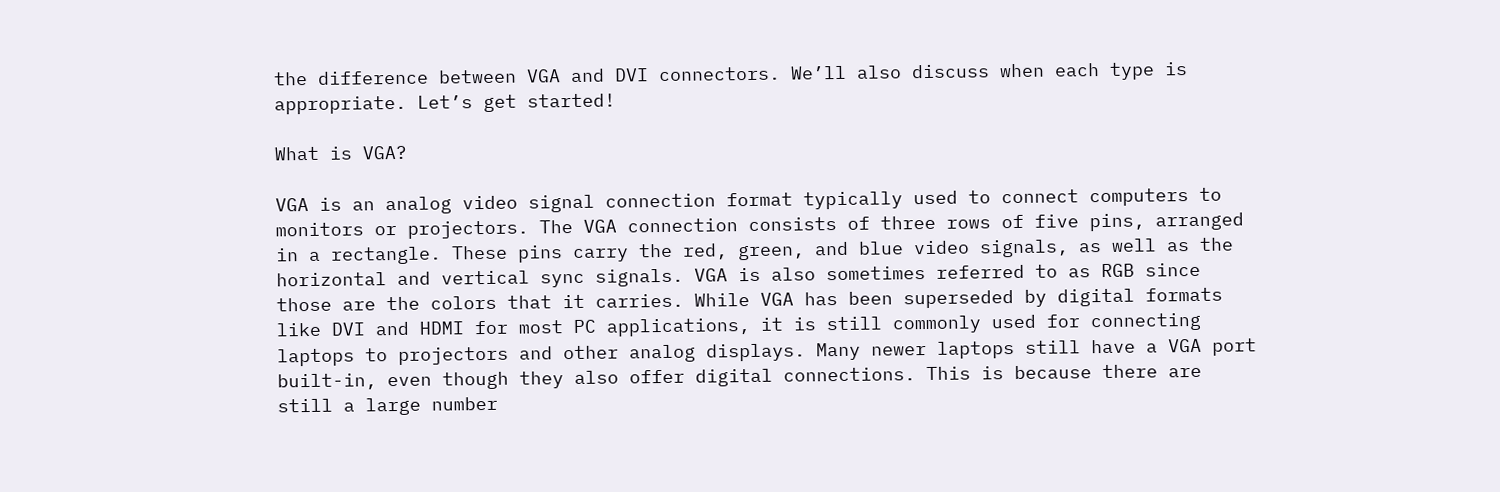the difference between VGA and DVI connectors. We’ll also discuss when each type is appropriate. Let’s get started!

What is VGA?

VGA is an analog video signal connection format typically used to connect computers to monitors or projectors. The VGA connection consists of three rows of five pins, arranged in a rectangle. These pins carry the red, green, and blue video signals, as well as the horizontal and vertical sync signals. VGA is also sometimes referred to as RGB since those are the colors that it carries. While VGA has been superseded by digital formats like DVI and HDMI for most PC applications, it is still commonly used for connecting laptops to projectors and other analog displays. Many newer laptops still have a VGA port built-in, even though they also offer digital connections. This is because there are still a large number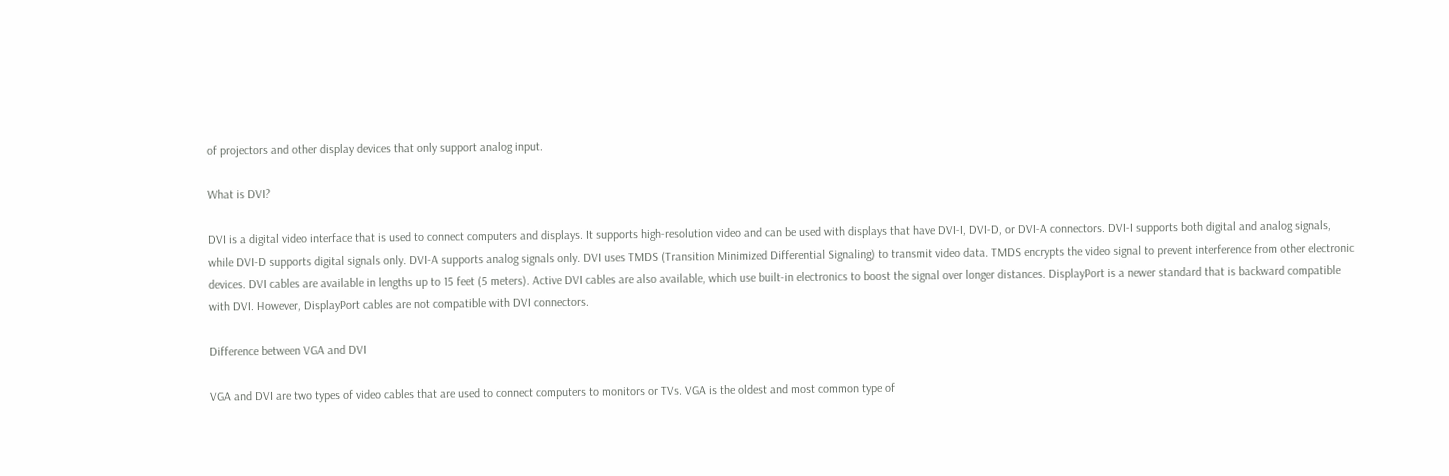of projectors and other display devices that only support analog input.

What is DVI?

DVI is a digital video interface that is used to connect computers and displays. It supports high-resolution video and can be used with displays that have DVI-I, DVI-D, or DVI-A connectors. DVI-I supports both digital and analog signals, while DVI-D supports digital signals only. DVI-A supports analog signals only. DVI uses TMDS (Transition Minimized Differential Signaling) to transmit video data. TMDS encrypts the video signal to prevent interference from other electronic devices. DVI cables are available in lengths up to 15 feet (5 meters). Active DVI cables are also available, which use built-in electronics to boost the signal over longer distances. DisplayPort is a newer standard that is backward compatible with DVI. However, DisplayPort cables are not compatible with DVI connectors.

Difference between VGA and DVI

VGA and DVI are two types of video cables that are used to connect computers to monitors or TVs. VGA is the oldest and most common type of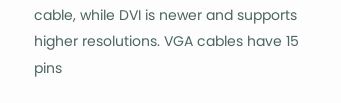cable, while DVI is newer and supports higher resolutions. VGA cables have 15 pins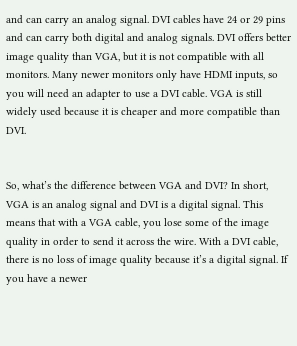and can carry an analog signal. DVI cables have 24 or 29 pins and can carry both digital and analog signals. DVI offers better image quality than VGA, but it is not compatible with all monitors. Many newer monitors only have HDMI inputs, so you will need an adapter to use a DVI cable. VGA is still widely used because it is cheaper and more compatible than DVI.


So, what’s the difference between VGA and DVI? In short, VGA is an analog signal and DVI is a digital signal. This means that with a VGA cable, you lose some of the image quality in order to send it across the wire. With a DVI cable, there is no loss of image quality because it’s a digital signal. If you have a newer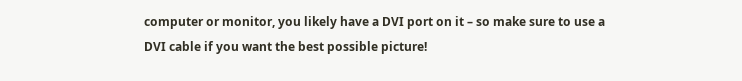computer or monitor, you likely have a DVI port on it – so make sure to use a DVI cable if you want the best possible picture!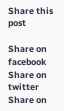Share this post

Share on facebook
Share on twitter
Share on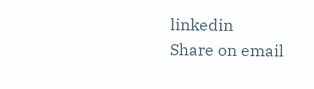linkedin
Share on email